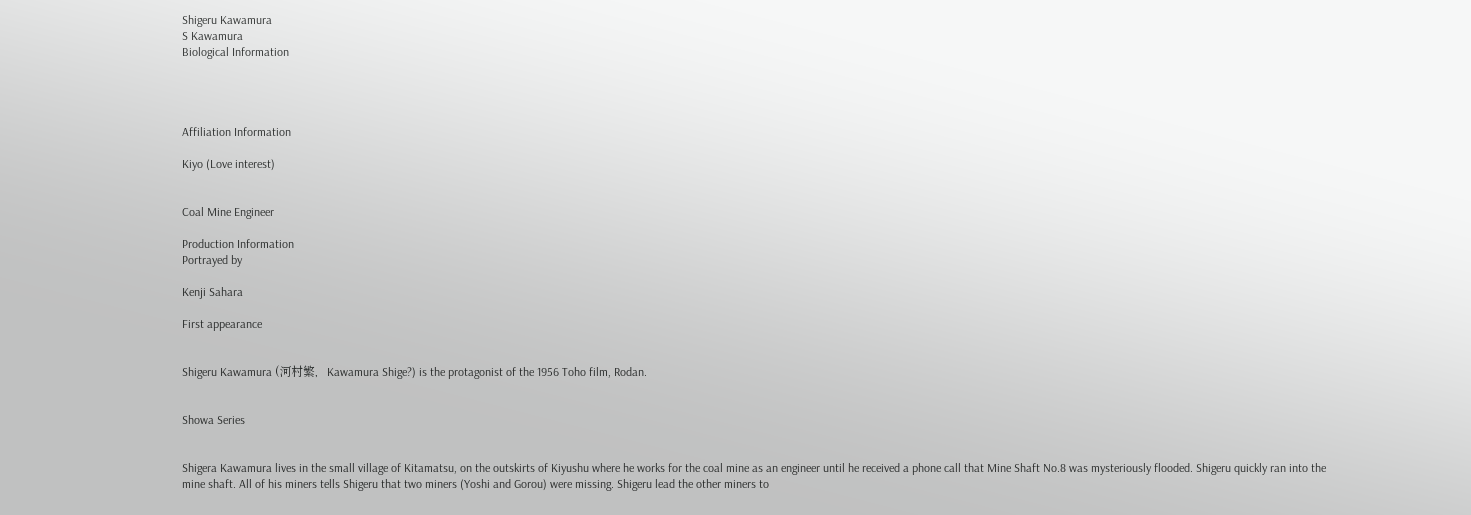Shigeru Kawamura
S Kawamura
Biological Information




Affiliation Information

Kiyo (Love interest)


Coal Mine Engineer

Production Information
Portrayed by

Kenji Sahara

First appearance


Shigeru Kawamura (河村繁,   Kawamura Shige?) is the protagonist of the 1956 Toho film, Rodan.


Showa Series


Shigera Kawamura lives in the small village of Kitamatsu, on the outskirts of Kiyushu where he works for the coal mine as an engineer until he received a phone call that Mine Shaft No.8 was mysteriously flooded. Shigeru quickly ran into the mine shaft. All of his miners tells Shigeru that two miners (Yoshi and Gorou) were missing. Shigeru lead the other miners to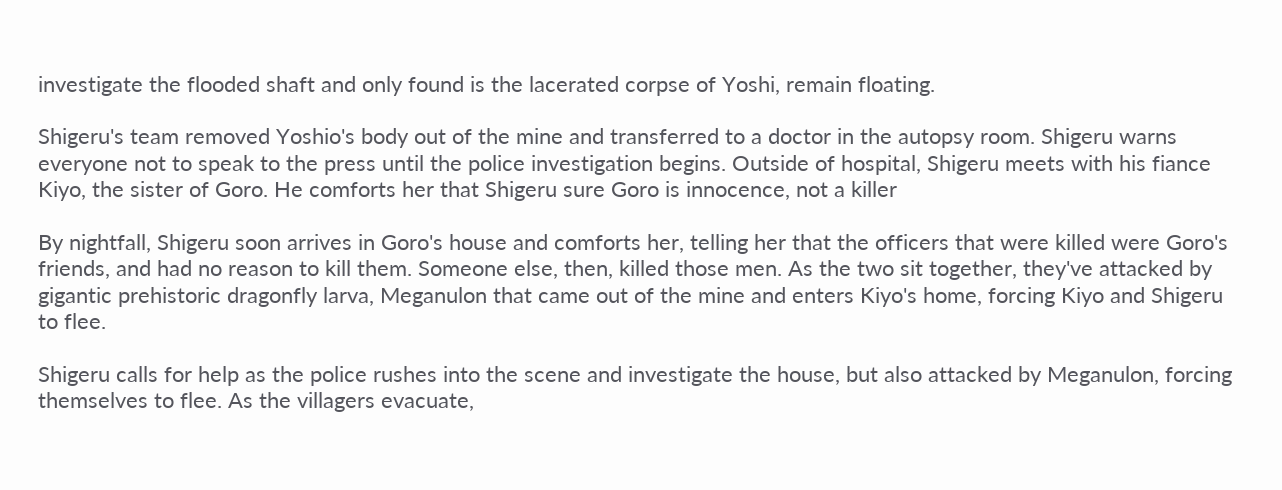investigate the flooded shaft and only found is the lacerated corpse of Yoshi, remain floating.

Shigeru's team removed Yoshio's body out of the mine and transferred to a doctor in the autopsy room. Shigeru warns everyone not to speak to the press until the police investigation begins. Outside of hospital, Shigeru meets with his fiance Kiyo, the sister of Goro. He comforts her that Shigeru sure Goro is innocence, not a killer

By nightfall, Shigeru soon arrives in Goro's house and comforts her, telling her that the officers that were killed were Goro's friends, and had no reason to kill them. Someone else, then, killed those men. As the two sit together, they've attacked by gigantic prehistoric dragonfly larva, Meganulon that came out of the mine and enters Kiyo's home, forcing Kiyo and Shigeru to flee.

Shigeru calls for help as the police rushes into the scene and investigate the house, but also attacked by Meganulon, forcing themselves to flee. As the villagers evacuate,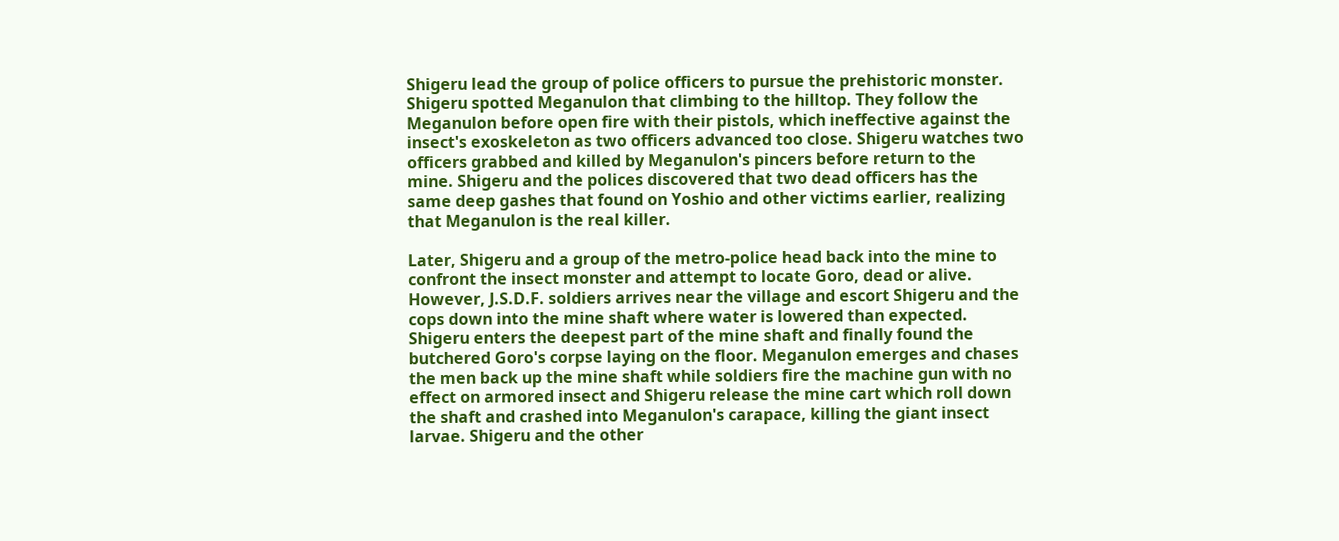Shigeru lead the group of police officers to pursue the prehistoric monster. Shigeru spotted Meganulon that climbing to the hilltop. They follow the Meganulon before open fire with their pistols, which ineffective against the insect's exoskeleton as two officers advanced too close. Shigeru watches two officers grabbed and killed by Meganulon's pincers before return to the mine. Shigeru and the polices discovered that two dead officers has the same deep gashes that found on Yoshio and other victims earlier, realizing that Meganulon is the real killer.

Later, Shigeru and a group of the metro-police head back into the mine to confront the insect monster and attempt to locate Goro, dead or alive. However, J.S.D.F. soldiers arrives near the village and escort Shigeru and the cops down into the mine shaft where water is lowered than expected. Shigeru enters the deepest part of the mine shaft and finally found the butchered Goro's corpse laying on the floor. Meganulon emerges and chases the men back up the mine shaft while soldiers fire the machine gun with no effect on armored insect and Shigeru release the mine cart which roll down the shaft and crashed into Meganulon's carapace, killing the giant insect larvae. Shigeru and the other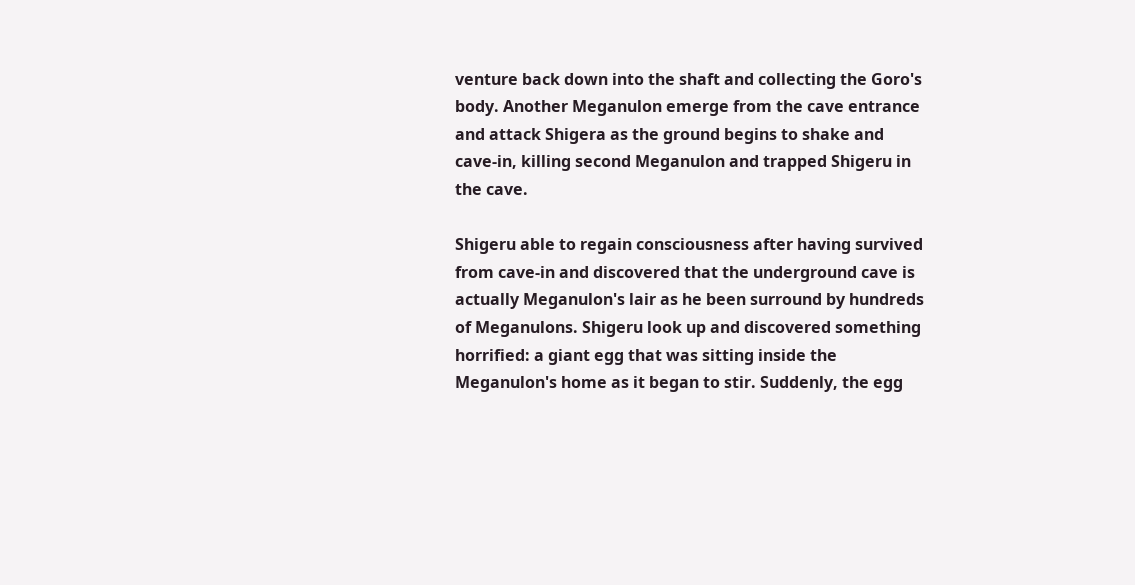venture back down into the shaft and collecting the Goro's body. Another Meganulon emerge from the cave entrance and attack Shigera as the ground begins to shake and cave-in, killing second Meganulon and trapped Shigeru in the cave.

Shigeru able to regain consciousness after having survived from cave-in and discovered that the underground cave is actually Meganulon's lair as he been surround by hundreds of Meganulons. Shigeru look up and discovered something horrified: a giant egg that was sitting inside the Meganulon's home as it began to stir. Suddenly, the egg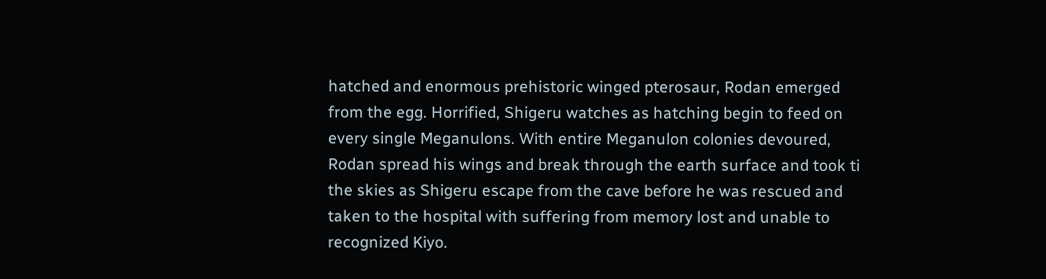hatched and enormous prehistoric winged pterosaur, Rodan emerged from the egg. Horrified, Shigeru watches as hatching begin to feed on every single Meganulons. With entire Meganulon colonies devoured, Rodan spread his wings and break through the earth surface and took ti the skies as Shigeru escape from the cave before he was rescued and taken to the hospital with suffering from memory lost and unable to recognized Kiyo.